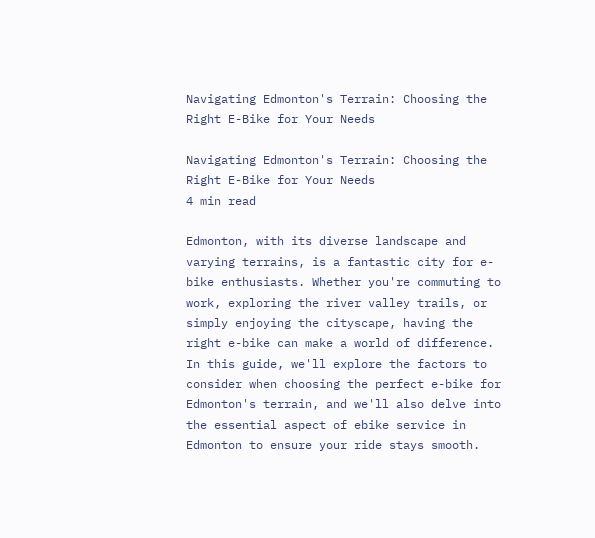Navigating Edmonton's Terrain: Choosing the Right E-Bike for Your Needs

Navigating Edmonton's Terrain: Choosing the Right E-Bike for Your Needs
4 min read

Edmonton, with its diverse landscape and varying terrains, is a fantastic city for e-bike enthusiasts. Whether you're commuting to work, exploring the river valley trails, or simply enjoying the cityscape, having the right e-bike can make a world of difference. In this guide, we'll explore the factors to consider when choosing the perfect e-bike for Edmonton's terrain, and we'll also delve into the essential aspect of ebike service in Edmonton to ensure your ride stays smooth.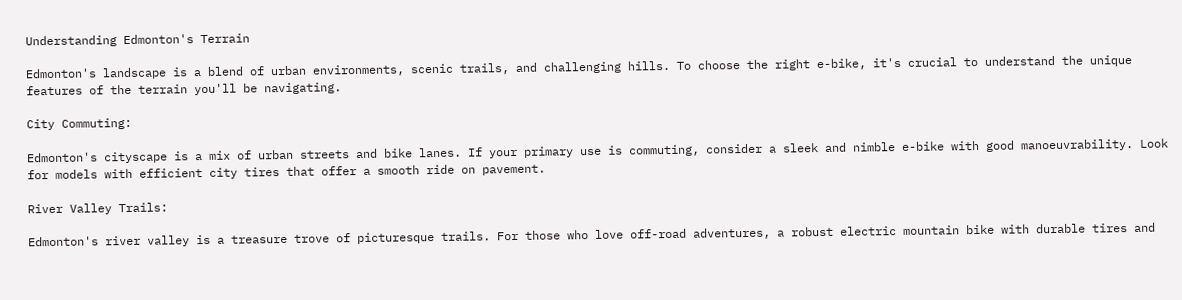Understanding Edmonton's Terrain

Edmonton's landscape is a blend of urban environments, scenic trails, and challenging hills. To choose the right e-bike, it's crucial to understand the unique features of the terrain you'll be navigating.

City Commuting:

Edmonton's cityscape is a mix of urban streets and bike lanes. If your primary use is commuting, consider a sleek and nimble e-bike with good manoeuvrability. Look for models with efficient city tires that offer a smooth ride on pavement.

River Valley Trails:

Edmonton's river valley is a treasure trove of picturesque trails. For those who love off-road adventures, a robust electric mountain bike with durable tires and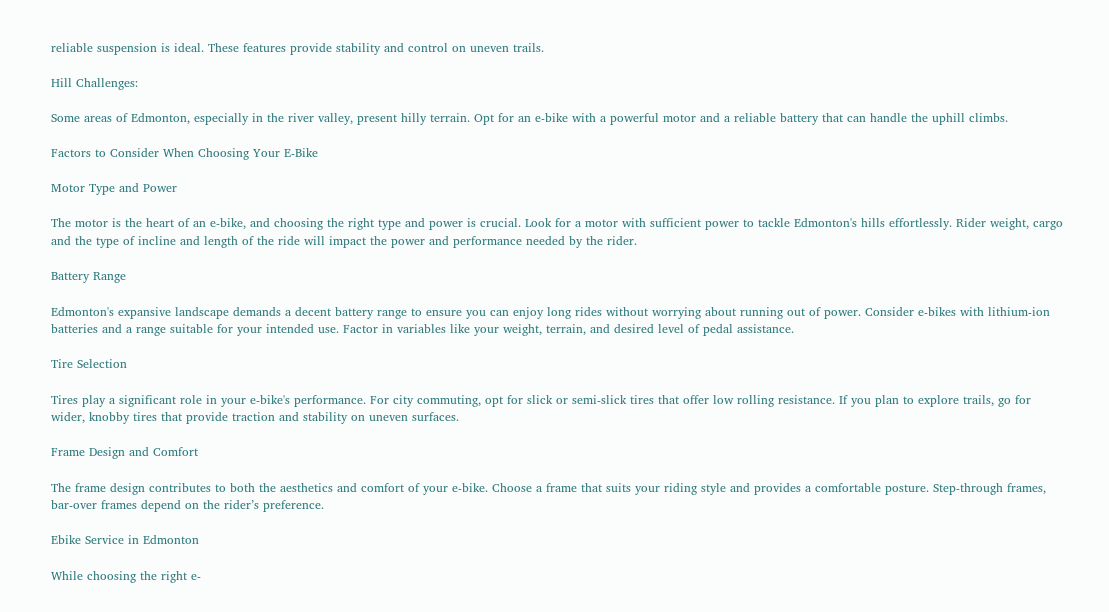reliable suspension is ideal. These features provide stability and control on uneven trails.

Hill Challenges:

Some areas of Edmonton, especially in the river valley, present hilly terrain. Opt for an e-bike with a powerful motor and a reliable battery that can handle the uphill climbs.

Factors to Consider When Choosing Your E-Bike

Motor Type and Power

The motor is the heart of an e-bike, and choosing the right type and power is crucial. Look for a motor with sufficient power to tackle Edmonton's hills effortlessly. Rider weight, cargo and the type of incline and length of the ride will impact the power and performance needed by the rider.

Battery Range

Edmonton's expansive landscape demands a decent battery range to ensure you can enjoy long rides without worrying about running out of power. Consider e-bikes with lithium-ion batteries and a range suitable for your intended use. Factor in variables like your weight, terrain, and desired level of pedal assistance.

Tire Selection

Tires play a significant role in your e-bike's performance. For city commuting, opt for slick or semi-slick tires that offer low rolling resistance. If you plan to explore trails, go for wider, knobby tires that provide traction and stability on uneven surfaces.

Frame Design and Comfort

The frame design contributes to both the aesthetics and comfort of your e-bike. Choose a frame that suits your riding style and provides a comfortable posture. Step-through frames, bar-over frames depend on the rider’s preference.

Ebike Service in Edmonton

While choosing the right e-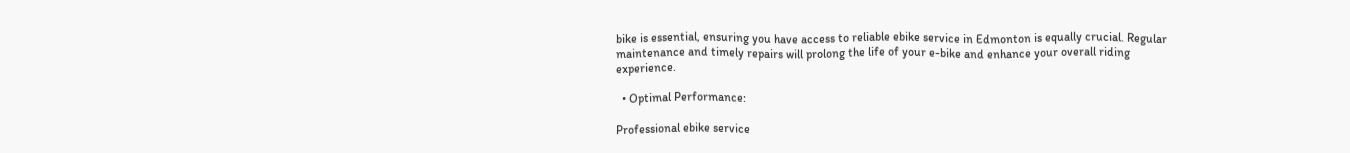bike is essential, ensuring you have access to reliable ebike service in Edmonton is equally crucial. Regular maintenance and timely repairs will prolong the life of your e-bike and enhance your overall riding experience.

  • Optimal Performance:

Professional ebike service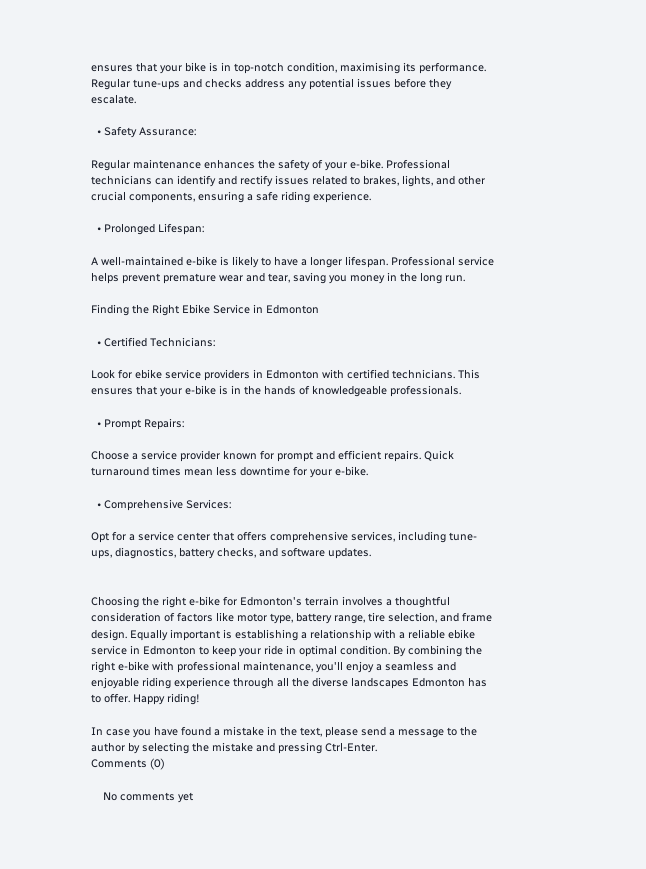ensures that your bike is in top-notch condition, maximising its performance. Regular tune-ups and checks address any potential issues before they escalate.

  • Safety Assurance:

Regular maintenance enhances the safety of your e-bike. Professional technicians can identify and rectify issues related to brakes, lights, and other crucial components, ensuring a safe riding experience.

  • Prolonged Lifespan:

A well-maintained e-bike is likely to have a longer lifespan. Professional service helps prevent premature wear and tear, saving you money in the long run.

Finding the Right Ebike Service in Edmonton

  • Certified Technicians:

Look for ebike service providers in Edmonton with certified technicians. This ensures that your e-bike is in the hands of knowledgeable professionals.

  • Prompt Repairs:

Choose a service provider known for prompt and efficient repairs. Quick turnaround times mean less downtime for your e-bike.

  • Comprehensive Services:

Opt for a service center that offers comprehensive services, including tune-ups, diagnostics, battery checks, and software updates.


Choosing the right e-bike for Edmonton's terrain involves a thoughtful consideration of factors like motor type, battery range, tire selection, and frame design. Equally important is establishing a relationship with a reliable ebike service in Edmonton to keep your ride in optimal condition. By combining the right e-bike with professional maintenance, you'll enjoy a seamless and enjoyable riding experience through all the diverse landscapes Edmonton has to offer. Happy riding!

In case you have found a mistake in the text, please send a message to the author by selecting the mistake and pressing Ctrl-Enter.
Comments (0)

    No comments yet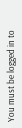You must be logged in to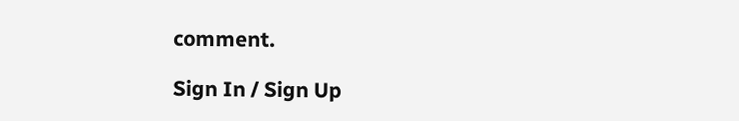comment.

Sign In / Sign Up